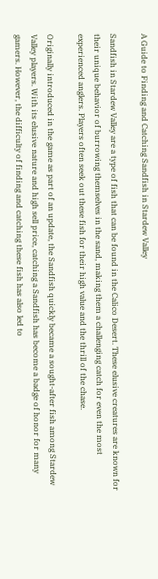A Guide to Finding and Catching Sandfish in Stardew Valley

Sandfish in Stardew Valley are a type of fish that can be found in the Calico Desert. These elusive creatures are known for their unique behavior of burrowing themselves in the sand, making them a challenging catch for even the most experienced anglers. Players often seek out these fish for their high value and the thrill of the chase.

Originally introduced in the game as part of an update, the Sandfish quickly became a sought-after fish among Stardew Valley players. With its elusive nature and high sell price, catching a Sandfish has become a badge of honor for many gamers. However, the difficulty of finding and catching these fish has also led to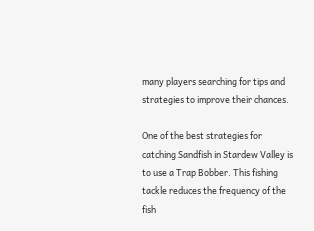many players searching for tips and strategies to improve their chances.

One of the best strategies for catching Sandfish in Stardew Valley is to use a Trap Bobber. This fishing tackle reduces the frequency of the fish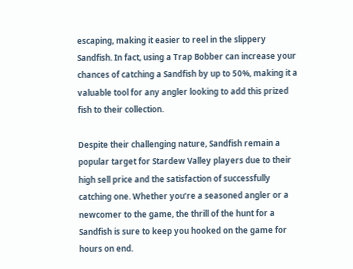escaping, making it easier to reel in the slippery Sandfish. In fact, using a Trap Bobber can increase your chances of catching a Sandfish by up to 50%, making it a valuable tool for any angler looking to add this prized fish to their collection.

Despite their challenging nature, Sandfish remain a popular target for Stardew Valley players due to their high sell price and the satisfaction of successfully catching one. Whether you’re a seasoned angler or a newcomer to the game, the thrill of the hunt for a Sandfish is sure to keep you hooked on the game for hours on end.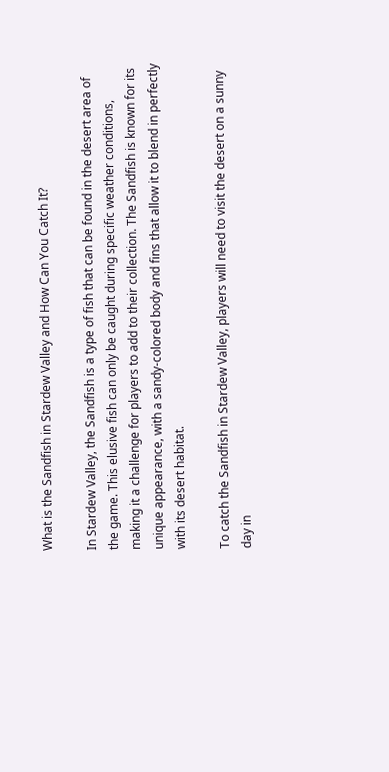What is the Sandfish in Stardew Valley and How Can You Catch It?

In Stardew Valley, the Sandfish is a type of fish that can be found in the desert area of the game. This elusive fish can only be caught during specific weather conditions, making it a challenge for players to add to their collection. The Sandfish is known for its unique appearance, with a sandy-colored body and fins that allow it to blend in perfectly with its desert habitat.

To catch the Sandfish in Stardew Valley, players will need to visit the desert on a sunny day in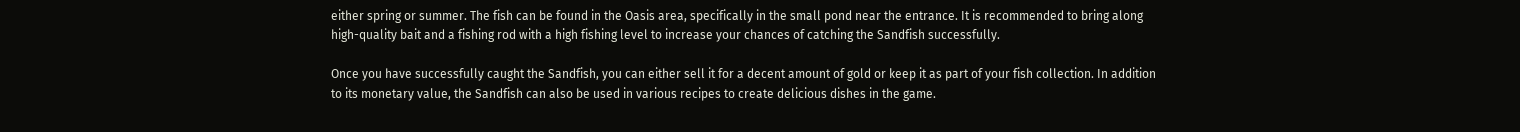either spring or summer. The fish can be found in the Oasis area, specifically in the small pond near the entrance. It is recommended to bring along high-quality bait and a fishing rod with a high fishing level to increase your chances of catching the Sandfish successfully.

Once you have successfully caught the Sandfish, you can either sell it for a decent amount of gold or keep it as part of your fish collection. In addition to its monetary value, the Sandfish can also be used in various recipes to create delicious dishes in the game.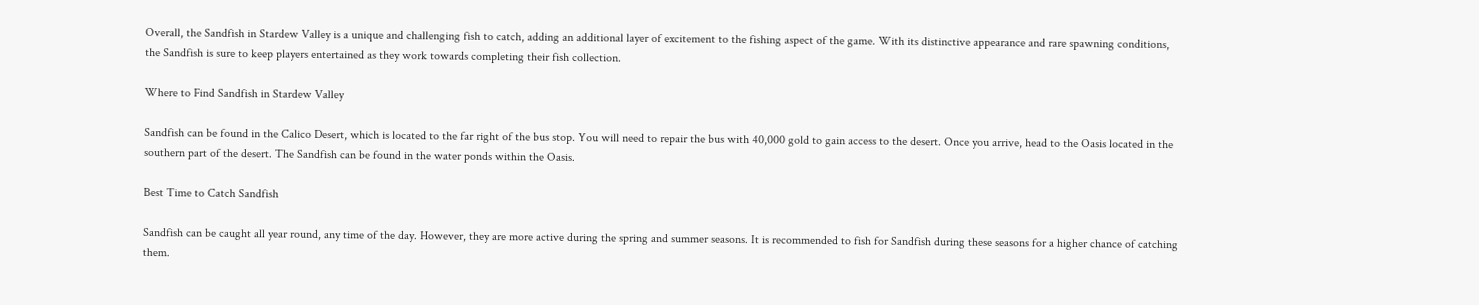Overall, the Sandfish in Stardew Valley is a unique and challenging fish to catch, adding an additional layer of excitement to the fishing aspect of the game. With its distinctive appearance and rare spawning conditions, the Sandfish is sure to keep players entertained as they work towards completing their fish collection.

Where to Find Sandfish in Stardew Valley

Sandfish can be found in the Calico Desert, which is located to the far right of the bus stop. You will need to repair the bus with 40,000 gold to gain access to the desert. Once you arrive, head to the Oasis located in the southern part of the desert. The Sandfish can be found in the water ponds within the Oasis.

Best Time to Catch Sandfish

Sandfish can be caught all year round, any time of the day. However, they are more active during the spring and summer seasons. It is recommended to fish for Sandfish during these seasons for a higher chance of catching them.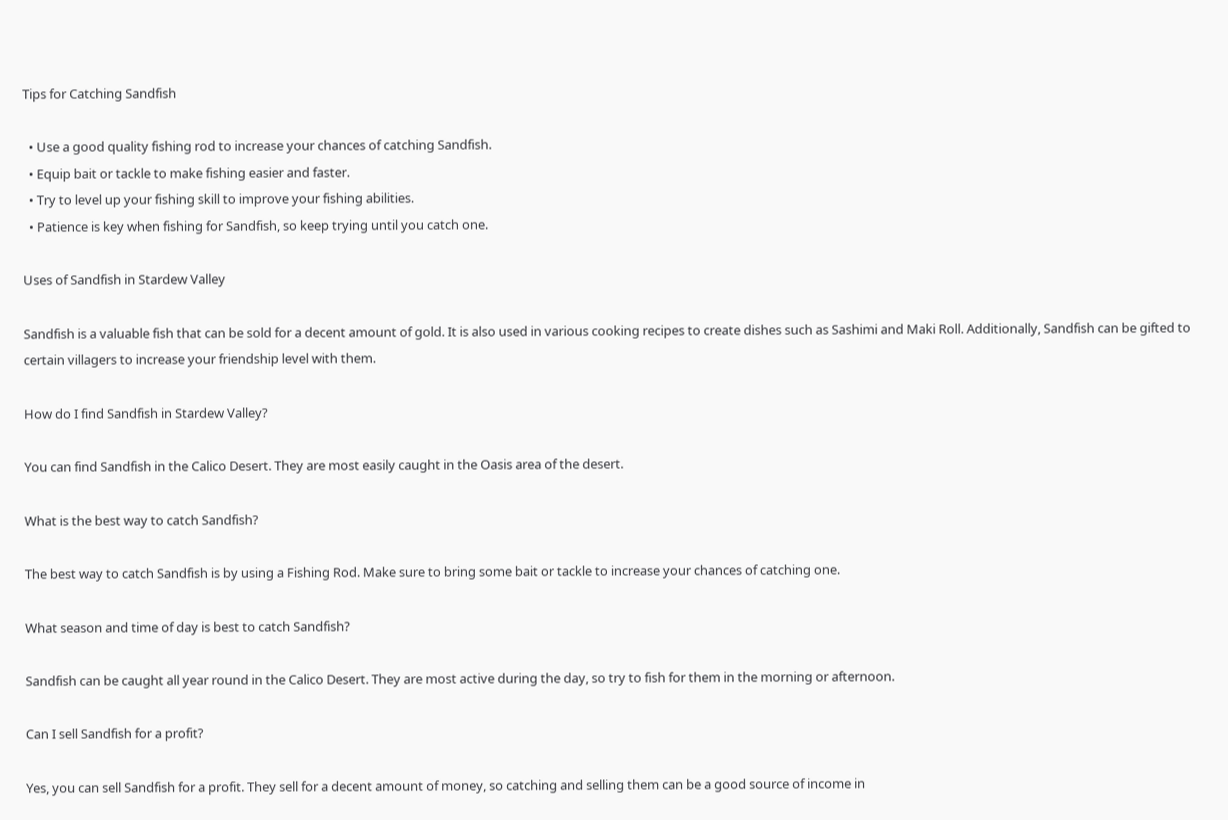Tips for Catching Sandfish

  • Use a good quality fishing rod to increase your chances of catching Sandfish.
  • Equip bait or tackle to make fishing easier and faster.
  • Try to level up your fishing skill to improve your fishing abilities.
  • Patience is key when fishing for Sandfish, so keep trying until you catch one.

Uses of Sandfish in Stardew Valley

Sandfish is a valuable fish that can be sold for a decent amount of gold. It is also used in various cooking recipes to create dishes such as Sashimi and Maki Roll. Additionally, Sandfish can be gifted to certain villagers to increase your friendship level with them.

How do I find Sandfish in Stardew Valley?

You can find Sandfish in the Calico Desert. They are most easily caught in the Oasis area of the desert.

What is the best way to catch Sandfish?

The best way to catch Sandfish is by using a Fishing Rod. Make sure to bring some bait or tackle to increase your chances of catching one.

What season and time of day is best to catch Sandfish?

Sandfish can be caught all year round in the Calico Desert. They are most active during the day, so try to fish for them in the morning or afternoon.

Can I sell Sandfish for a profit?

Yes, you can sell Sandfish for a profit. They sell for a decent amount of money, so catching and selling them can be a good source of income in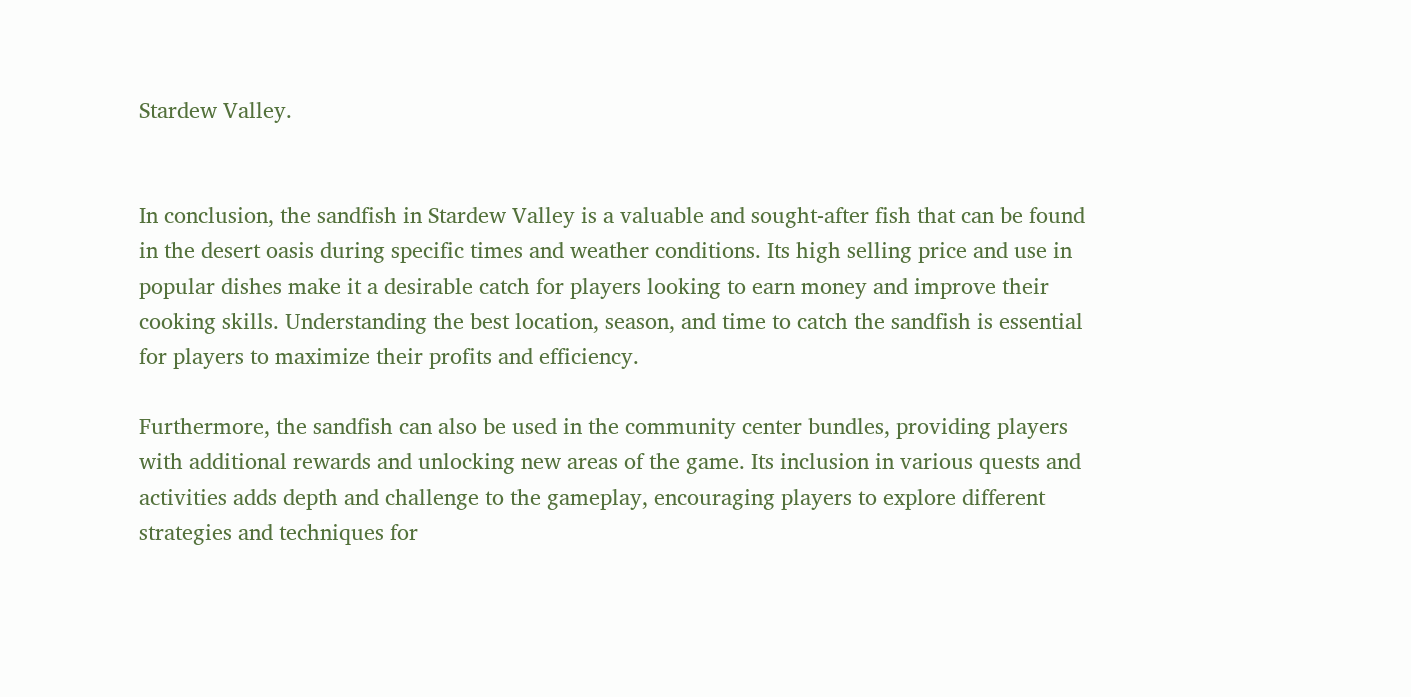Stardew Valley.


In conclusion, the sandfish in Stardew Valley is a valuable and sought-after fish that can be found in the desert oasis during specific times and weather conditions. Its high selling price and use in popular dishes make it a desirable catch for players looking to earn money and improve their cooking skills. Understanding the best location, season, and time to catch the sandfish is essential for players to maximize their profits and efficiency.

Furthermore, the sandfish can also be used in the community center bundles, providing players with additional rewards and unlocking new areas of the game. Its inclusion in various quests and activities adds depth and challenge to the gameplay, encouraging players to explore different strategies and techniques for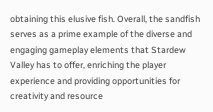obtaining this elusive fish. Overall, the sandfish serves as a prime example of the diverse and engaging gameplay elements that Stardew Valley has to offer, enriching the player experience and providing opportunities for creativity and resource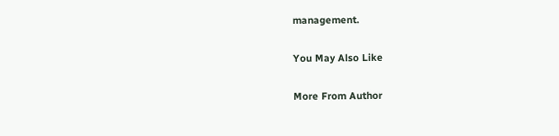management.

You May Also Like

More From Author